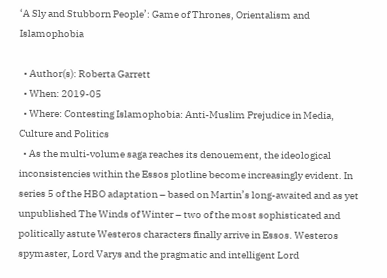‘A Sly and Stubborn People’: Game of Thrones, Orientalism and Islamophobia

  • Author(s): Roberta Garrett
  • When: 2019-05
  • Where: Contesting Islamophobia: Anti-Muslim Prejudice in Media, Culture and Politics
  • As the multi-volume saga reaches its denouement, the ideological inconsistencies within the Essos plotline become increasingly evident. In series 5 of the HBO adaptation – based on Martin’s long-awaited and as yet unpublished The Winds of Winter – two of the most sophisticated and politically astute Westeros characters finally arrive in Essos. Westeros spymaster, Lord Varys and the pragmatic and intelligent Lord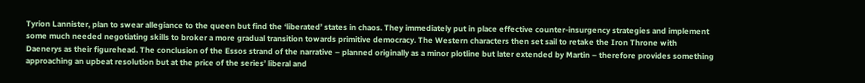Tyrion Lannister, plan to swear allegiance to the queen but find the ‘liberated’ states in chaos. They immediately put in place effective counter-insurgency strategies and implement some much needed negotiating skills to broker a more gradual transition towards primitive democracy. The Western characters then set sail to retake the Iron Throne with Daenerys as their figurehead. The conclusion of the Essos strand of the narrative – planned originally as a minor plotline but later extended by Martin – therefore provides something approaching an upbeat resolution but at the price of the series’ liberal and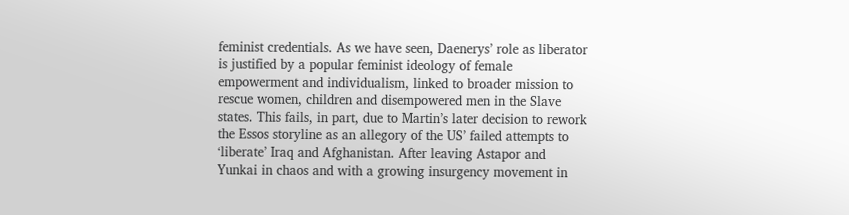feminist credentials. As we have seen, Daenerys’ role as liberator is justified by a popular feminist ideology of female empowerment and individualism, linked to broader mission to rescue women, children and disempowered men in the Slave states. This fails, in part, due to Martin’s later decision to rework the Essos storyline as an allegory of the US’ failed attempts to ‘liberate’ Iraq and Afghanistan. After leaving Astapor and Yunkai in chaos and with a growing insurgency movement in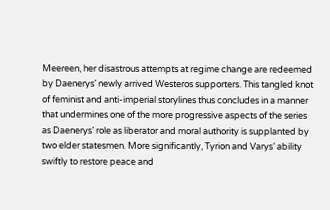Meereen, her disastrous attempts at regime change are redeemed by Daenerys’ newly arrived Westeros supporters. This tangled knot of feminist and anti-imperial storylines thus concludes in a manner that undermines one of the more progressive aspects of the series as Daenerys’ role as liberator and moral authority is supplanted by two elder statesmen. More significantly, Tyrion and Varys’ ability swiftly to restore peace and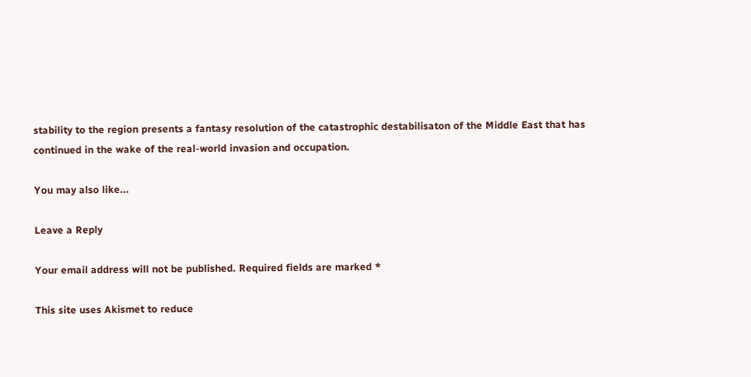stability to the region presents a fantasy resolution of the catastrophic destabilisaton of the Middle East that has continued in the wake of the real-world invasion and occupation.

You may also like...

Leave a Reply

Your email address will not be published. Required fields are marked *

This site uses Akismet to reduce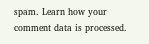spam. Learn how your comment data is processed.